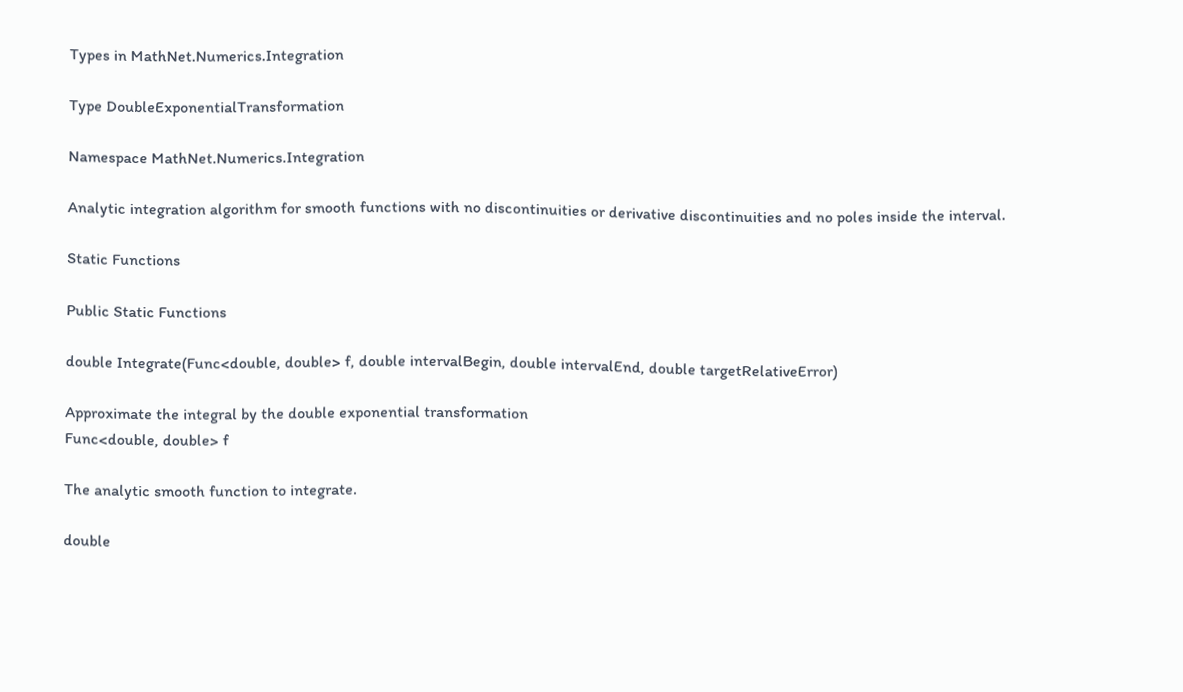Types in MathNet.Numerics.Integration

Type DoubleExponentialTransformation

Namespace MathNet.Numerics.Integration

Analytic integration algorithm for smooth functions with no discontinuities or derivative discontinuities and no poles inside the interval.

Static Functions

Public Static Functions

double Integrate(Func<double, double> f, double intervalBegin, double intervalEnd, double targetRelativeError)

Approximate the integral by the double exponential transformation
Func<double, double> f

The analytic smooth function to integrate.

double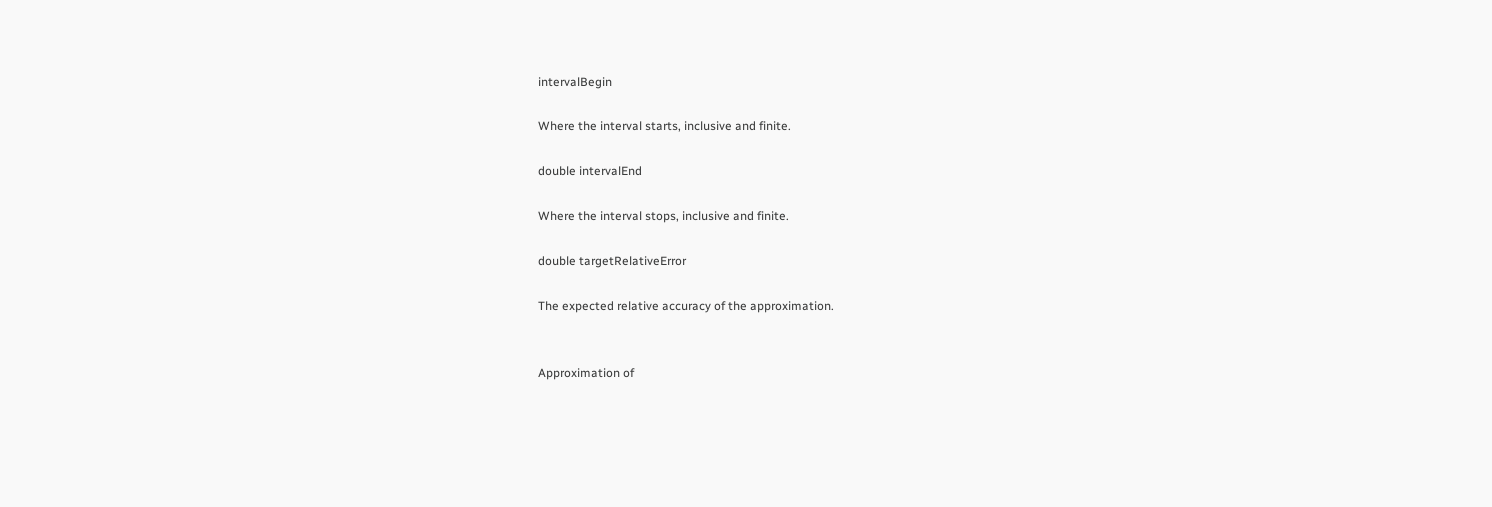intervalBegin

Where the interval starts, inclusive and finite.

double intervalEnd

Where the interval stops, inclusive and finite.

double targetRelativeError

The expected relative accuracy of the approximation.


Approximation of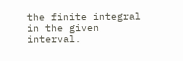the finite integral in the given interval.